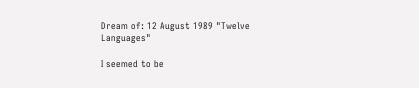Dream of: 12 August 1989 "Twelve Languages"

I seemed to be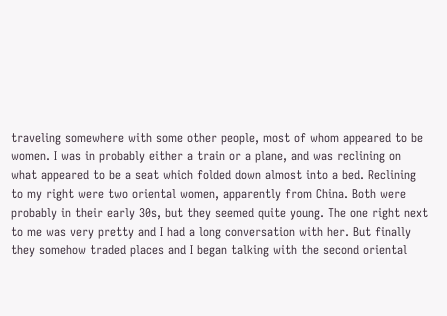traveling somewhere with some other people, most of whom appeared to be women. I was in probably either a train or a plane, and was reclining on what appeared to be a seat which folded down almost into a bed. Reclining to my right were two oriental women, apparently from China. Both were probably in their early 30s, but they seemed quite young. The one right next to me was very pretty and I had a long conversation with her. But finally they somehow traded places and I began talking with the second oriental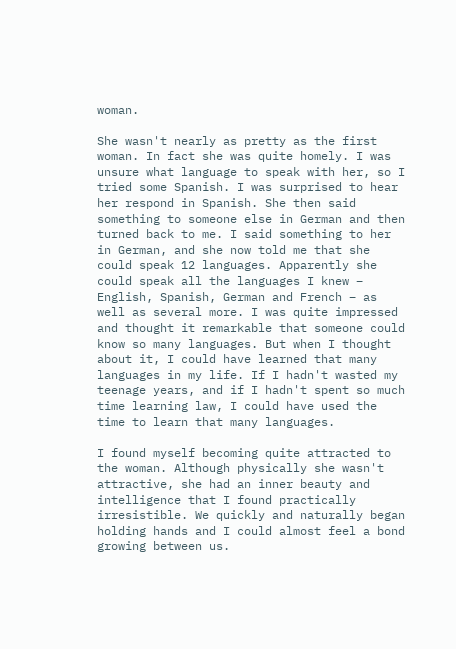woman.

She wasn't nearly as pretty as the first woman. In fact she was quite homely. I was unsure what language to speak with her, so I tried some Spanish. I was surprised to hear her respond in Spanish. She then said something to someone else in German and then turned back to me. I said something to her in German, and she now told me that she could speak 12 languages. Apparently she could speak all the languages I knew – English, Spanish, German and French – as well as several more. I was quite impressed and thought it remarkable that someone could know so many languages. But when I thought about it, I could have learned that many languages in my life. If I hadn't wasted my teenage years, and if I hadn't spent so much time learning law, I could have used the time to learn that many languages.

I found myself becoming quite attracted to the woman. Although physically she wasn't attractive, she had an inner beauty and intelligence that I found practically irresistible. We quickly and naturally began holding hands and I could almost feel a bond growing between us.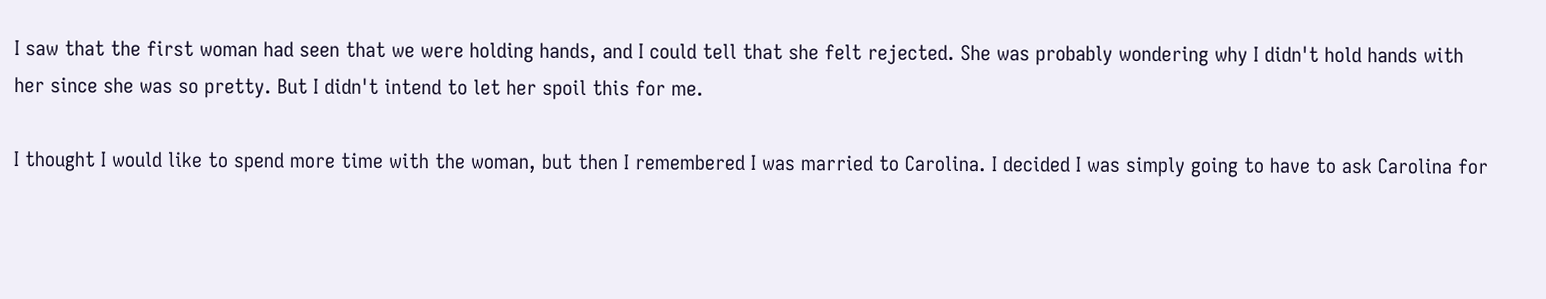I saw that the first woman had seen that we were holding hands, and I could tell that she felt rejected. She was probably wondering why I didn't hold hands with her since she was so pretty. But I didn't intend to let her spoil this for me.

I thought I would like to spend more time with the woman, but then I remembered I was married to Carolina. I decided I was simply going to have to ask Carolina for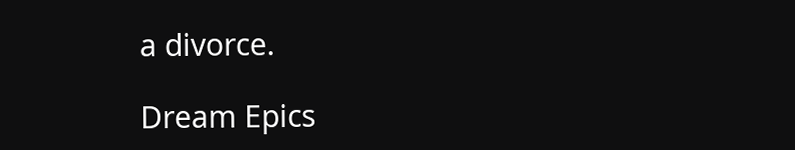a divorce.

Dream Epics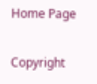Home Page

Copyright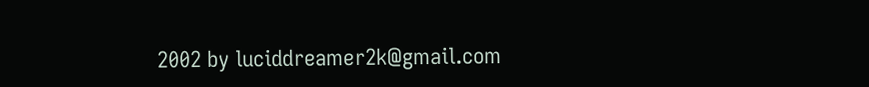2002 by luciddreamer2k@gmail.com